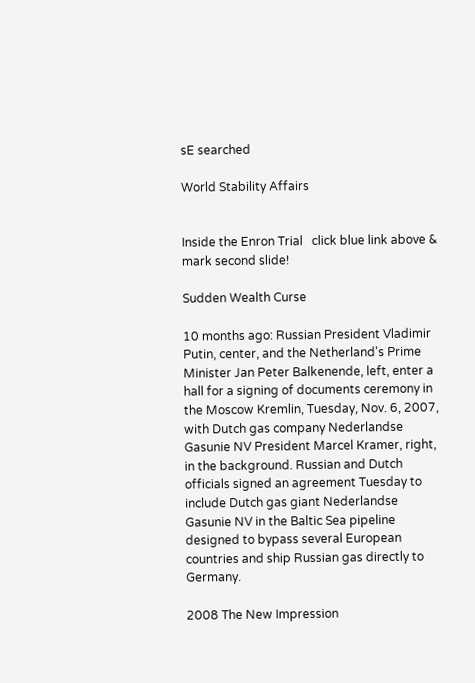sE searched

World Stability Affairs


Inside the Enron Trial   click blue link above & mark second slide!

Sudden Wealth Curse

10 months ago: Russian President Vladimir Putin, center, and the Netherland's Prime Minister Jan Peter Balkenende, left, enter a hall for a signing of documents ceremony in the Moscow Kremlin, Tuesday, Nov. 6, 2007, with Dutch gas company Nederlandse Gasunie NV President Marcel Kramer, right, in the background. Russian and Dutch officials signed an agreement Tuesday to include Dutch gas giant Nederlandse Gasunie NV in the Baltic Sea pipeline designed to bypass several European countries and ship Russian gas directly to Germany.

2008 The New Impression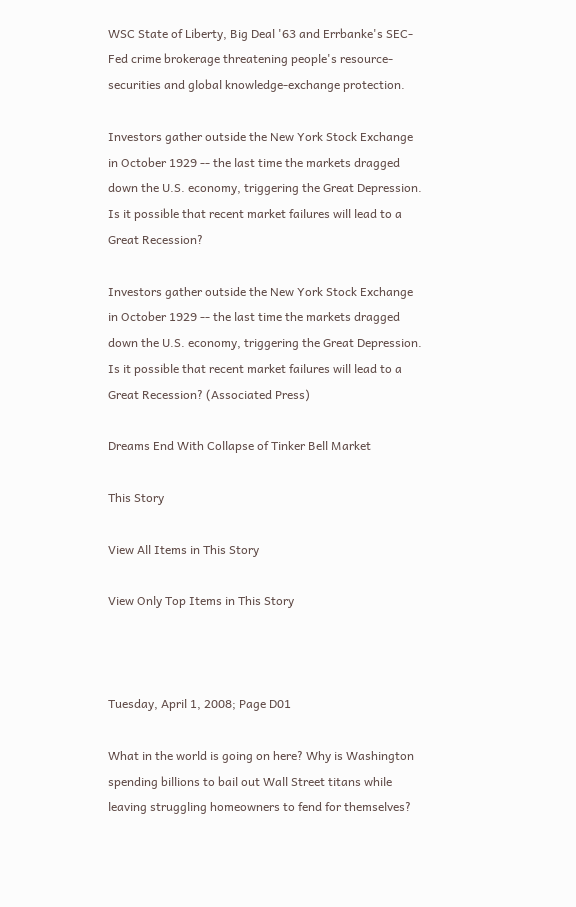WSC State of Liberty, Big Deal '63 and Errbanke's SEC-Fed crime brokerage threatening people's resource-securities and global knowledge-exchange protection.

Investors gather outside the New York Stock Exchange in October 1929 -- the last time the markets dragged down the U.S. economy, triggering the Great Depression. Is it possible that recent market failures will lead to a Great Recession?

Investors gather outside the New York Stock Exchange in October 1929 -- the last time the markets dragged down the U.S. economy, triggering the Great Depression. Is it possible that recent market failures will lead to a Great Recession? (Associated Press)

Dreams End With Collapse of Tinker Bell Market

This Story

View All Items in This Story

View Only Top Items in This Story



Tuesday, April 1, 2008; Page D01

What in the world is going on here? Why is Washington spending billions to bail out Wall Street titans while leaving struggling homeowners to fend for themselves?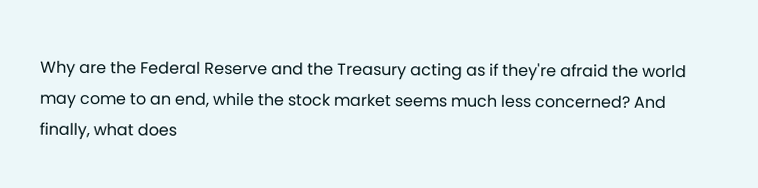Why are the Federal Reserve and the Treasury acting as if they're afraid the world may come to an end, while the stock market seems much less concerned? And finally, what does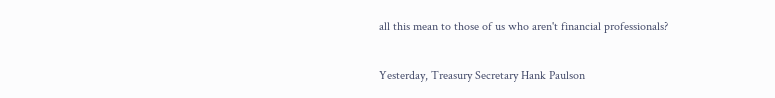all this mean to those of us who aren't financial professionals?

Yesterday, Treasury Secretary Hank Paulson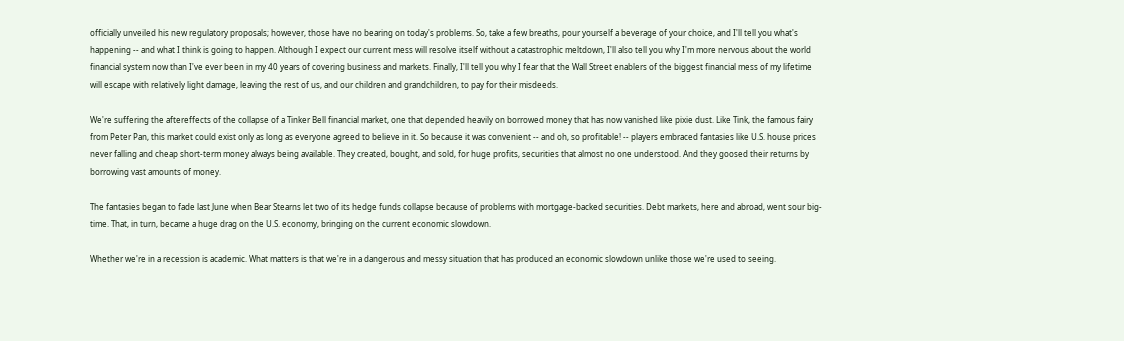officially unveiled his new regulatory proposals; however, those have no bearing on today's problems. So, take a few breaths, pour yourself a beverage of your choice, and I'll tell you what's happening -- and what I think is going to happen. Although I expect our current mess will resolve itself without a catastrophic meltdown, I'll also tell you why I'm more nervous about the world financial system now than I've ever been in my 40 years of covering business and markets. Finally, I'll tell you why I fear that the Wall Street enablers of the biggest financial mess of my lifetime will escape with relatively light damage, leaving the rest of us, and our children and grandchildren, to pay for their misdeeds.

We're suffering the aftereffects of the collapse of a Tinker Bell financial market, one that depended heavily on borrowed money that has now vanished like pixie dust. Like Tink, the famous fairy from Peter Pan, this market could exist only as long as everyone agreed to believe in it. So because it was convenient -- and oh, so profitable! -- players embraced fantasies like U.S. house prices never falling and cheap short-term money always being available. They created, bought, and sold, for huge profits, securities that almost no one understood. And they goosed their returns by borrowing vast amounts of money.

The fantasies began to fade last June when Bear Stearns let two of its hedge funds collapse because of problems with mortgage-backed securities. Debt markets, here and abroad, went sour big-time. That, in turn, became a huge drag on the U.S. economy, bringing on the current economic slowdown.

Whether we're in a recession is academic. What matters is that we're in a dangerous and messy situation that has produced an economic slowdown unlike those we're used to seeing.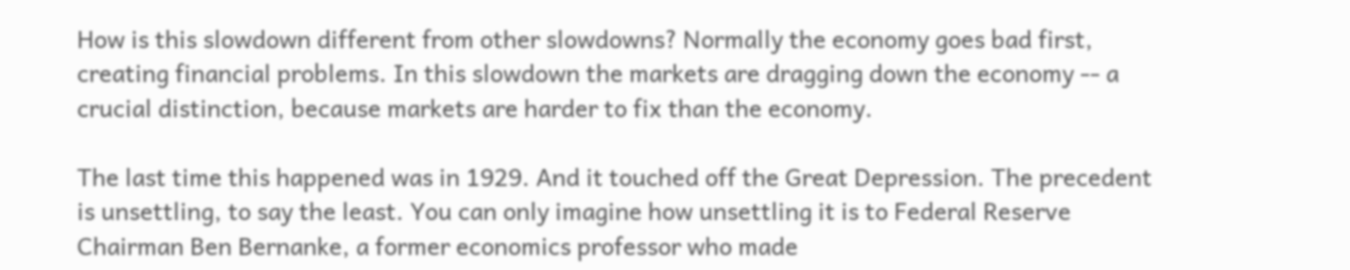How is this slowdown different from other slowdowns? Normally the economy goes bad first, creating financial problems. In this slowdown the markets are dragging down the economy -- a crucial distinction, because markets are harder to fix than the economy.

The last time this happened was in 1929. And it touched off the Great Depression. The precedent is unsettling, to say the least. You can only imagine how unsettling it is to Federal Reserve Chairman Ben Bernanke, a former economics professor who made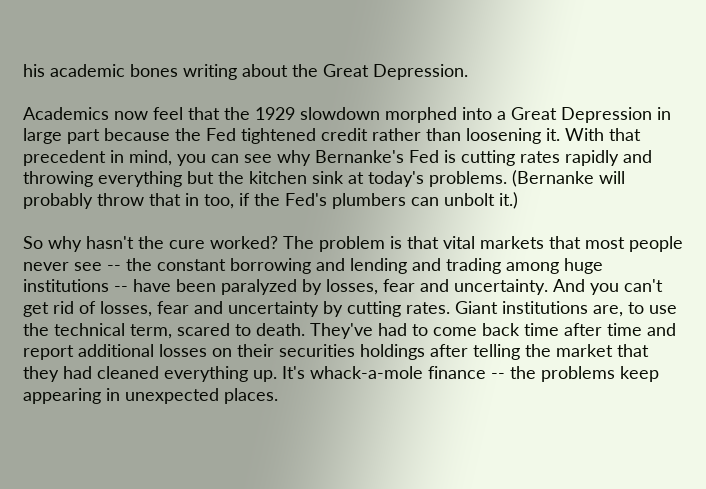his academic bones writing about the Great Depression.

Academics now feel that the 1929 slowdown morphed into a Great Depression in large part because the Fed tightened credit rather than loosening it. With that precedent in mind, you can see why Bernanke's Fed is cutting rates rapidly and throwing everything but the kitchen sink at today's problems. (Bernanke will probably throw that in too, if the Fed's plumbers can unbolt it.)

So why hasn't the cure worked? The problem is that vital markets that most people never see -- the constant borrowing and lending and trading among huge institutions -- have been paralyzed by losses, fear and uncertainty. And you can't get rid of losses, fear and uncertainty by cutting rates. Giant institutions are, to use the technical term, scared to death. They've had to come back time after time and report additional losses on their securities holdings after telling the market that they had cleaned everything up. It's whack-a-mole finance -- the problems keep appearing in unexpected places.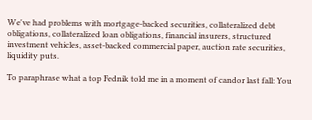We've had problems with mortgage-backed securities, collateralized debt obligations, collateralized loan obligations, financial insurers, structured investment vehicles, asset-backed commercial paper, auction rate securities, liquidity puts.

To paraphrase what a top Fednik told me in a moment of candor last fall: You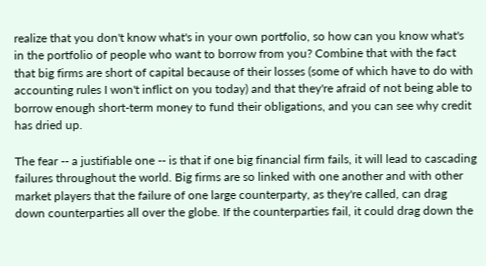realize that you don't know what's in your own portfolio, so how can you know what's in the portfolio of people who want to borrow from you? Combine that with the fact that big firms are short of capital because of their losses (some of which have to do with accounting rules I won't inflict on you today) and that they're afraid of not being able to borrow enough short-term money to fund their obligations, and you can see why credit has dried up.

The fear -- a justifiable one -- is that if one big financial firm fails, it will lead to cascading failures throughout the world. Big firms are so linked with one another and with other market players that the failure of one large counterparty, as they're called, can drag down counterparties all over the globe. If the counterparties fail, it could drag down the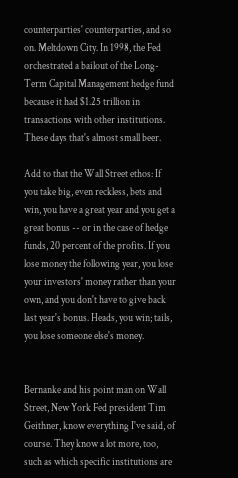counterparties' counterparties, and so on. Meltdown City. In 1998, the Fed orchestrated a bailout of the Long-Term Capital Management hedge fund because it had $1.25 trillion in transactions with other institutions. These days that's almost small beer.

Add to that the Wall Street ethos: If you take big, even reckless, bets and win, you have a great year and you get a great bonus -- or in the case of hedge funds, 20 percent of the profits. If you lose money the following year, you lose your investors' money rather than your own, and you don't have to give back last year's bonus. Heads, you win; tails, you lose someone else's money.


Bernanke and his point man on Wall Street, New York Fed president Tim Geithner, know everything I've said, of course. They know a lot more, too, such as which specific institutions are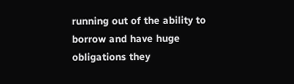running out of the ability to borrow and have huge obligations they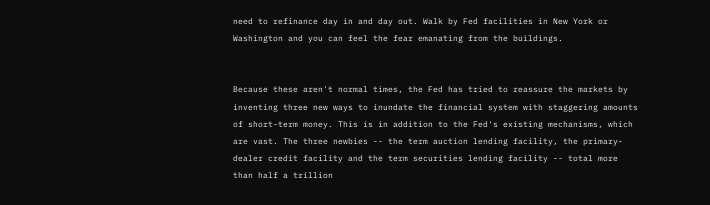need to refinance day in and day out. Walk by Fed facilities in New York or Washington and you can feel the fear emanating from the buildings.


Because these aren't normal times, the Fed has tried to reassure the markets by inventing three new ways to inundate the financial system with staggering amounts of short-term money. This is in addition to the Fed's existing mechanisms, which are vast. The three newbies -- the term auction lending facility, the primary-dealer credit facility and the term securities lending facility -- total more than half a trillion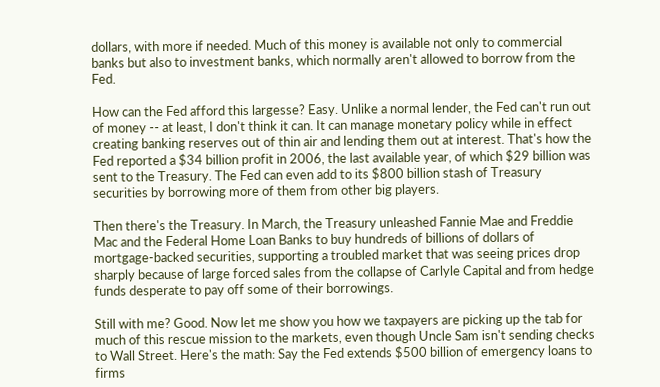dollars, with more if needed. Much of this money is available not only to commercial banks but also to investment banks, which normally aren't allowed to borrow from the Fed.

How can the Fed afford this largesse? Easy. Unlike a normal lender, the Fed can't run out of money -- at least, I don't think it can. It can manage monetary policy while in effect creating banking reserves out of thin air and lending them out at interest. That's how the Fed reported a $34 billion profit in 2006, the last available year, of which $29 billion was sent to the Treasury. The Fed can even add to its $800 billion stash of Treasury securities by borrowing more of them from other big players.

Then there's the Treasury. In March, the Treasury unleashed Fannie Mae and Freddie Mac and the Federal Home Loan Banks to buy hundreds of billions of dollars of mortgage-backed securities, supporting a troubled market that was seeing prices drop sharply because of large forced sales from the collapse of Carlyle Capital and from hedge funds desperate to pay off some of their borrowings.

Still with me? Good. Now let me show you how we taxpayers are picking up the tab for much of this rescue mission to the markets, even though Uncle Sam isn't sending checks to Wall Street. Here's the math: Say the Fed extends $500 billion of emergency loans to firms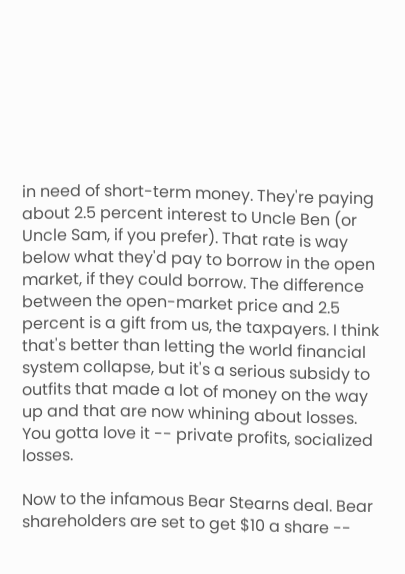in need of short-term money. They're paying about 2.5 percent interest to Uncle Ben (or Uncle Sam, if you prefer). That rate is way below what they'd pay to borrow in the open market, if they could borrow. The difference between the open-market price and 2.5 percent is a gift from us, the taxpayers. I think that's better than letting the world financial system collapse, but it's a serious subsidy to outfits that made a lot of money on the way up and that are now whining about losses. You gotta love it -- private profits, socialized losses.

Now to the infamous Bear Stearns deal. Bear shareholders are set to get $10 a share --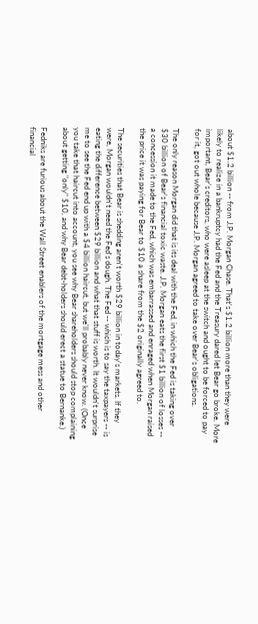about $1.2 billion -- from J.P. Morgan Chase. That's $1.2 billion more than they were likely to realize in a bankruptcy had the Fed and the Treasury dared let Bear go broke. More important, Bear's creditors, who were asleep at the switch and ought to be forced to pay for it, got out whole because J.P. Morgan agreed to take over Bear's obligations.

The only reason Morgan did that is its deal with the Fed, in which the Fed is taking over $30 billion of Bear's financial toxic waste. J.P. Morgan eats the first $1 billion of losses -- a concession it made to the Fed, which was embarrassed and enraged when Morgan raised the price it was paying for Bear to $10 a share from the $2 originally agreed to.

The securities that Bear is shedding aren't worth $29 billion in today's markets. If they were, Morgan wouldn't need the Fed's dough. The Fed -- which is to say the taxpayers -- is eating the difference between $29 billion and what that stuff is worth. It wouldn't surprise me to see the Fed end up with a $4 billion haircut, but we'll probably never know. (Once you take that haircut into account, you see why Bear shareholders should stop complaining about getting "only" $10, and why Bear debt-holders should erect a statue to Bernanke.)

Fedniks are furious about the Wall Street enablers of the mortgage mess and other financial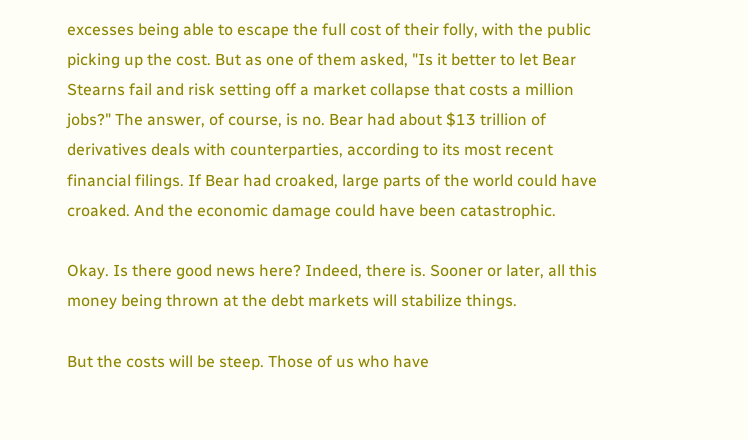excesses being able to escape the full cost of their folly, with the public picking up the cost. But as one of them asked, "Is it better to let Bear Stearns fail and risk setting off a market collapse that costs a million jobs?" The answer, of course, is no. Bear had about $13 trillion of derivatives deals with counterparties, according to its most recent financial filings. If Bear had croaked, large parts of the world could have croaked. And the economic damage could have been catastrophic.

Okay. Is there good news here? Indeed, there is. Sooner or later, all this money being thrown at the debt markets will stabilize things.

But the costs will be steep. Those of us who have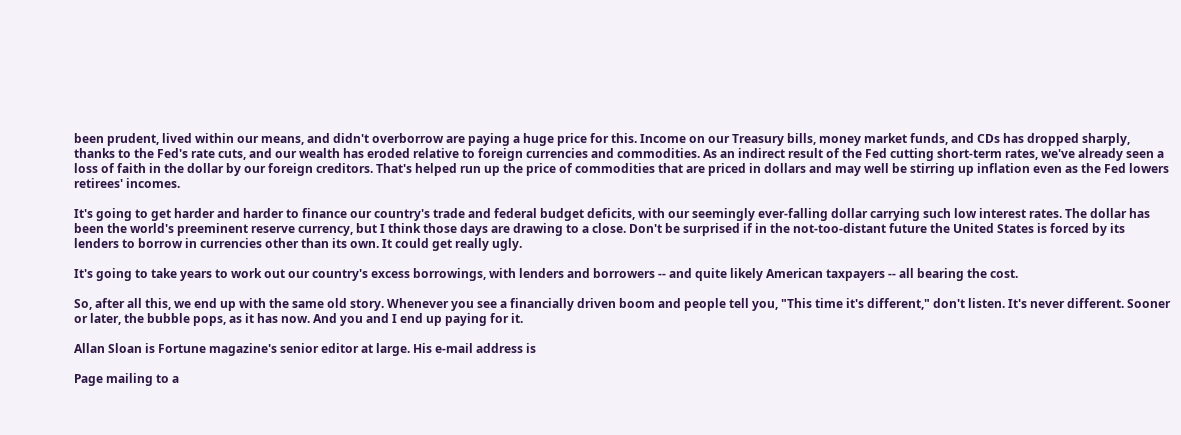been prudent, lived within our means, and didn't overborrow are paying a huge price for this. Income on our Treasury bills, money market funds, and CDs has dropped sharply, thanks to the Fed's rate cuts, and our wealth has eroded relative to foreign currencies and commodities. As an indirect result of the Fed cutting short-term rates, we've already seen a loss of faith in the dollar by our foreign creditors. That's helped run up the price of commodities that are priced in dollars and may well be stirring up inflation even as the Fed lowers retirees' incomes.

It's going to get harder and harder to finance our country's trade and federal budget deficits, with our seemingly ever-falling dollar carrying such low interest rates. The dollar has been the world's preeminent reserve currency, but I think those days are drawing to a close. Don't be surprised if in the not-too-distant future the United States is forced by its lenders to borrow in currencies other than its own. It could get really ugly.

It's going to take years to work out our country's excess borrowings, with lenders and borrowers -- and quite likely American taxpayers -- all bearing the cost.

So, after all this, we end up with the same old story. Whenever you see a financially driven boom and people tell you, "This time it's different," don't listen. It's never different. Sooner or later, the bubble pops, as it has now. And you and I end up paying for it.

Allan Sloan is Fortune magazine's senior editor at large. His e-mail address is

Page mailing to a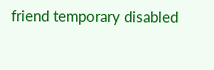friend temporary disabled